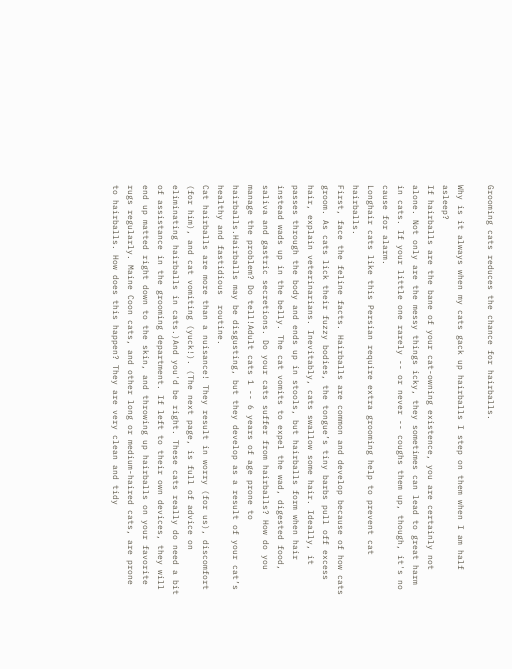Grooming cats reduces the chance for hairballs.

Why is it always when my cats gack up hairballs I step on them when I am half asleep?
If hairballs are the bane of your cat-owning existence, you are certainly not alone. Not only are the messy things icky, they sometimes can lead to great harm in cats. If your little one rarely -- or never -- coughs them up, though, it's no cause for alarm.
Longhair cats like this Persian require extra grooming help to prevent cat hairballs.
First, face the feline facts. Hairballs are common and develop because of how cats groom. As cats lick their fuzzy bodies, the tongue’s tiny barbs pull off excess hair, explain veterinarians. Inevitably, cats swallow some hair. Ideally, it passes through the body and ends up in stools, but hairballs form when hair instead wads up in the belly. The cat vomits to expel the wad, digested food, saliva and gastric secretions. Do your cats suffer from hairballs? How do you manage the problem? Do tell!Adult cats 1 -- 6 years of age prone to hairballs.Hairballs may be disgusting, but they develop as a result of your cat’s healthy and fastidious  routine.
Cat hairballs are more than a nuisance! They result in worry (for us), discomfort (for him), and cat vomiting (yuck!). (The next page, is full of advice on eliminating hairballs in cats.)And you'd be right. These cats really do need a bit of assistance in the grooming department. If left to their own devices, they will end up matted right down to the skin, and throwing up hairballs on your favorite rugs regularly. Maine Coon cats, and other long or medium-haired cats, are prone to hairballs. How does this happen? They are very clean and tidy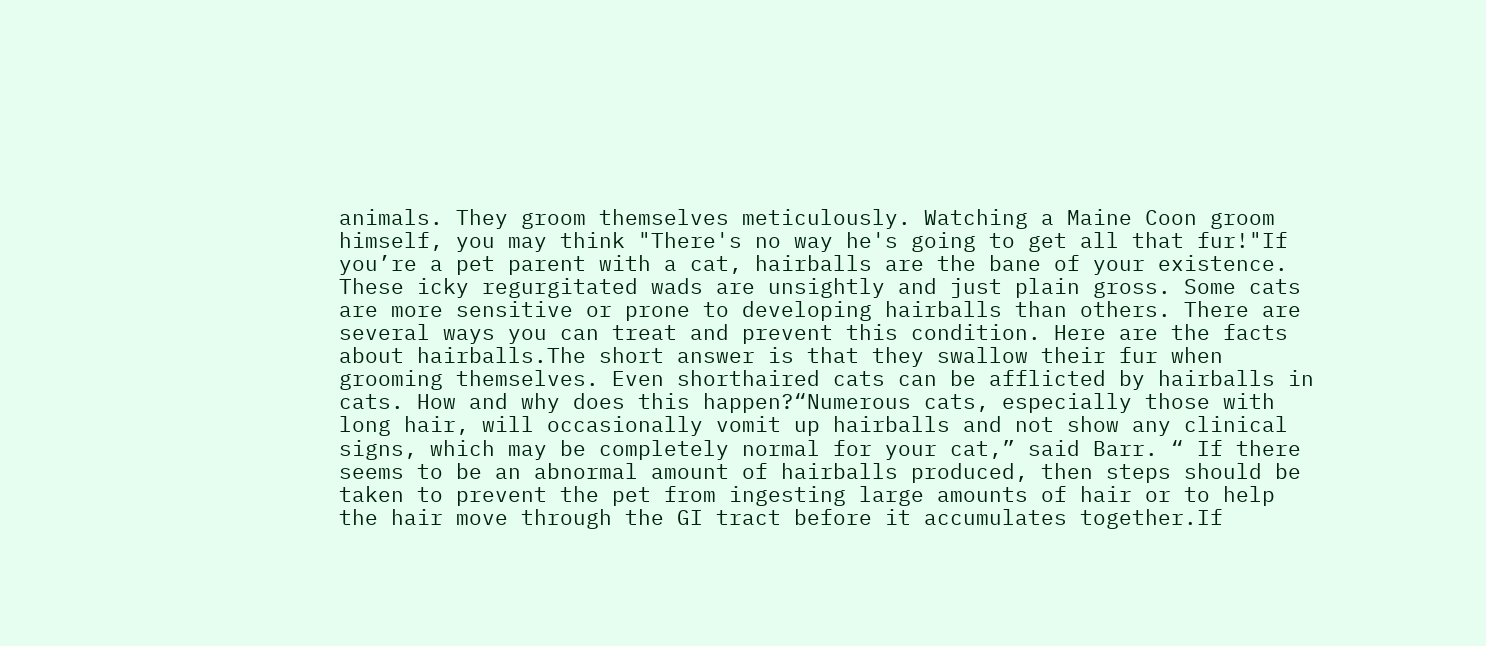animals. They groom themselves meticulously. Watching a Maine Coon groom himself, you may think "There's no way he's going to get all that fur!"If you’re a pet parent with a cat, hairballs are the bane of your existence. These icky regurgitated wads are unsightly and just plain gross. Some cats are more sensitive or prone to developing hairballs than others. There are several ways you can treat and prevent this condition. Here are the facts about hairballs.The short answer is that they swallow their fur when grooming themselves. Even shorthaired cats can be afflicted by hairballs in cats. How and why does this happen?“Numerous cats, especially those with long hair, will occasionally vomit up hairballs and not show any clinical signs, which may be completely normal for your cat,” said Barr. “ If there seems to be an abnormal amount of hairballs produced, then steps should be taken to prevent the pet from ingesting large amounts of hair or to help the hair move through the GI tract before it accumulates together.If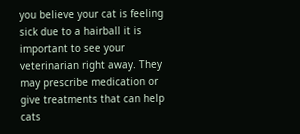you believe your cat is feeling sick due to a hairball it is important to see your veterinarian right away. They may prescribe medication or give treatments that can help cats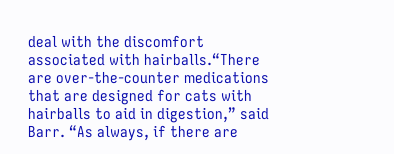deal with the discomfort associated with hairballs.“There are over-the-counter medications that are designed for cats with hairballs to aid in digestion,” said Barr. “As always, if there are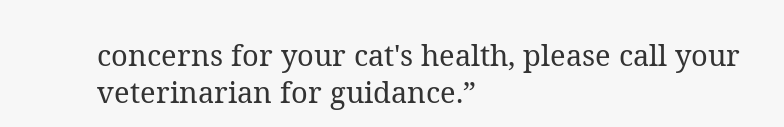concerns for your cat's health, please call your veterinarian for guidance.”